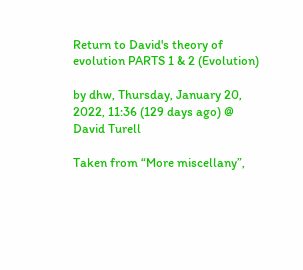Return to David's theory of evolution PARTS 1 & 2 (Evolution)

by dhw, Thursday, January 20, 2022, 11:36 (129 days ago) @ David Turell

Taken from “More miscellany”,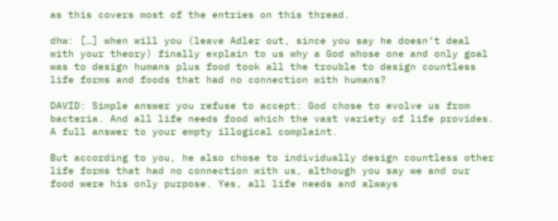as this covers most of the entries on this thread.

dhw: […] when will you (leave Adler out, since you say he doesn’t deal with your theory) finally explain to us why a God whose one and only goal was to design humans plus food took all the trouble to design countless life forms and foods that had no connection with humans?

DAVID: Simple answer you refuse to accept: God chose to evolve us from bacteria. And all life needs food which the vast variety of life provides. A full answer to your empty illogical complaint.

But according to you, he also chose to individually design countless other life forms that had no connection with us, although you say we and our food were his only purpose. Yes, all life needs and always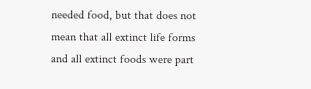needed food, but that does not mean that all extinct life forms and all extinct foods were part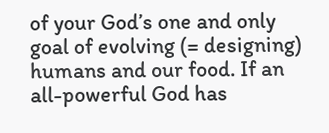of your God’s one and only goal of evolving (= designing) humans and our food. If an all-powerful God has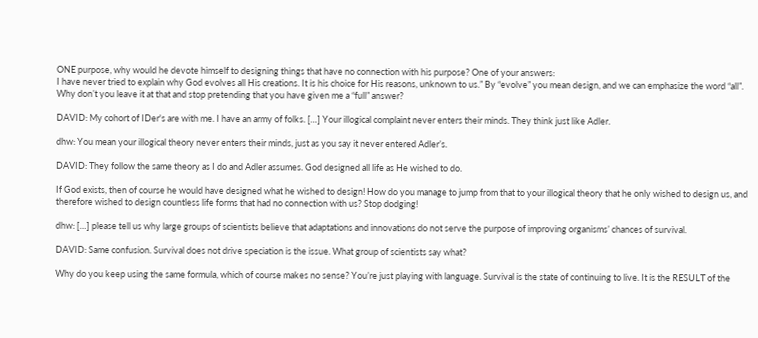ONE purpose, why would he devote himself to designing things that have no connection with his purpose? One of your answers:
I have never tried to explain why God evolves all His creations. It is his choice for His reasons, unknown to us.” By “evolve” you mean design, and we can emphasize the word “all”. Why don’t you leave it at that and stop pretending that you have given me a “full” answer?

DAVID: My cohort of IDer's are with me. I have an army of folks. […] Your illogical complaint never enters their minds. They think just like Adler.

dhw: You mean your illogical theory never enters their minds, just as you say it never entered Adler’s.

DAVID: They follow the same theory as I do and Adler assumes. God designed all life as He wished to do.

If God exists, then of course he would have designed what he wished to design! How do you manage to jump from that to your illogical theory that he only wished to design us, and therefore wished to design countless life forms that had no connection with us? Stop dodging!

dhw: […] please tell us why large groups of scientists believe that adaptations and innovations do not serve the purpose of improving organisms’ chances of survival.

DAVID: Same confusion. Survival does not drive speciation is the issue. What group of scientists say what?

Why do you keep using the same formula, which of course makes no sense? You’re just playing with language. Survival is the state of continuing to live. It is the RESULT of the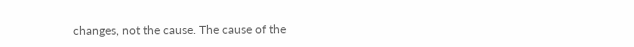changes, not the cause. The cause of the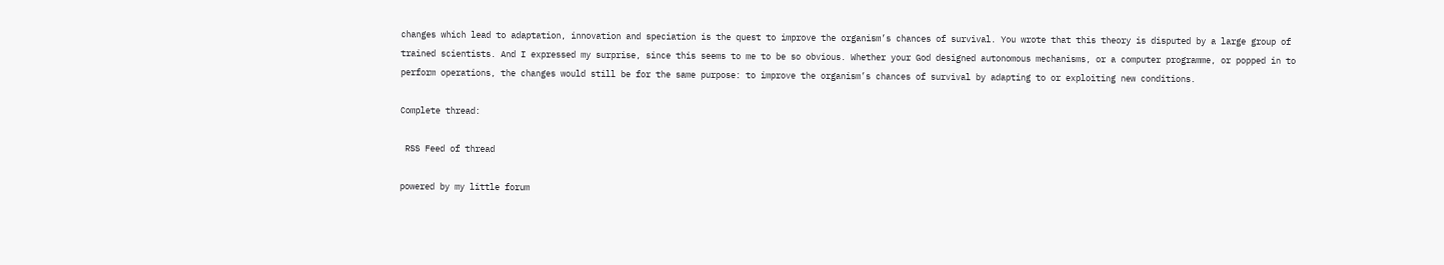changes which lead to adaptation, innovation and speciation is the quest to improve the organism’s chances of survival. You wrote that this theory is disputed by a large group of trained scientists. And I expressed my surprise, since this seems to me to be so obvious. Whether your God designed autonomous mechanisms, or a computer programme, or popped in to perform operations, the changes would still be for the same purpose: to improve the organism’s chances of survival by adapting to or exploiting new conditions.

Complete thread:

 RSS Feed of thread

powered by my little forum